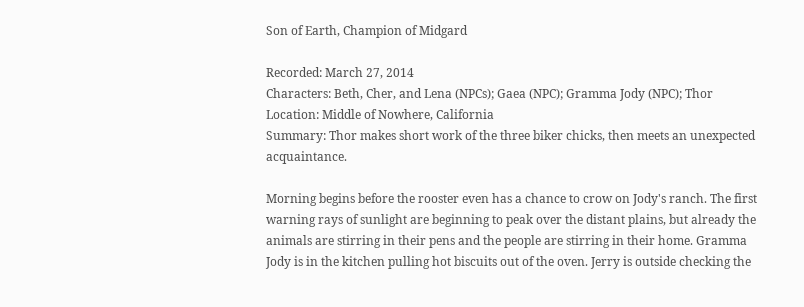Son of Earth, Champion of Midgard

Recorded: March 27, 2014
Characters: Beth, Cher, and Lena (NPCs); Gaea (NPC); Gramma Jody (NPC); Thor
Location: Middle of Nowhere, California
Summary: Thor makes short work of the three biker chicks, then meets an unexpected acquaintance.

Morning begins before the rooster even has a chance to crow on Jody's ranch. The first warning rays of sunlight are beginning to peak over the distant plains, but already the animals are stirring in their pens and the people are stirring in their home. Gramma Jody is in the kitchen pulling hot biscuits out of the oven. Jerry is outside checking the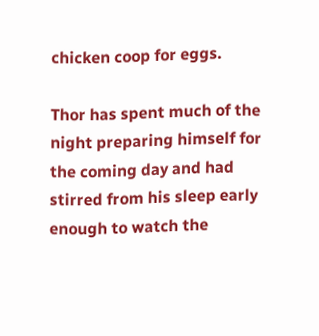chicken coop for eggs.

Thor has spent much of the night preparing himself for the coming day and had stirred from his sleep early enough to watch the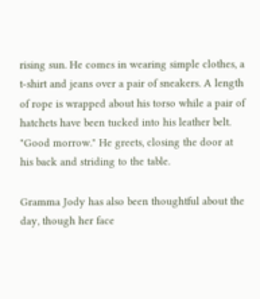rising sun. He comes in wearing simple clothes, a t-shirt and jeans over a pair of sneakers. A length of rope is wrapped about his torso while a pair of hatchets have been tucked into his leather belt. "Good morrow." He greets, closing the door at his back and striding to the table.

Gramma Jody has also been thoughtful about the day, though her face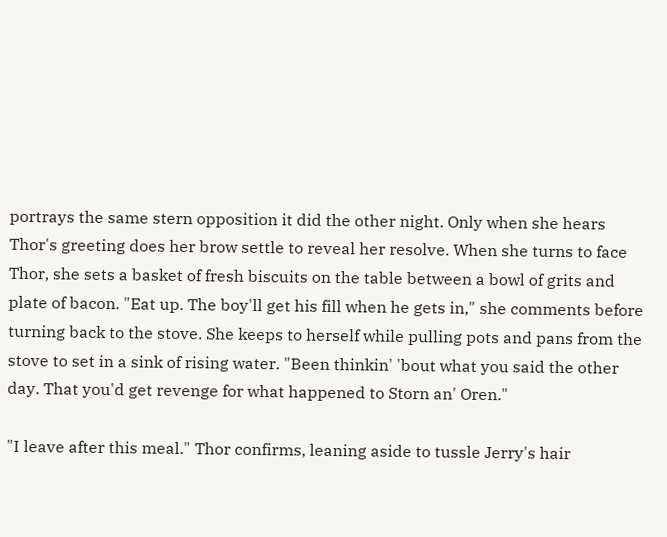portrays the same stern opposition it did the other night. Only when she hears Thor's greeting does her brow settle to reveal her resolve. When she turns to face Thor, she sets a basket of fresh biscuits on the table between a bowl of grits and plate of bacon. "Eat up. The boy'll get his fill when he gets in," she comments before turning back to the stove. She keeps to herself while pulling pots and pans from the stove to set in a sink of rising water. "Been thinkin' 'bout what you said the other day. That you'd get revenge for what happened to Storn an' Oren."

"I leave after this meal." Thor confirms, leaning aside to tussle Jerry's hair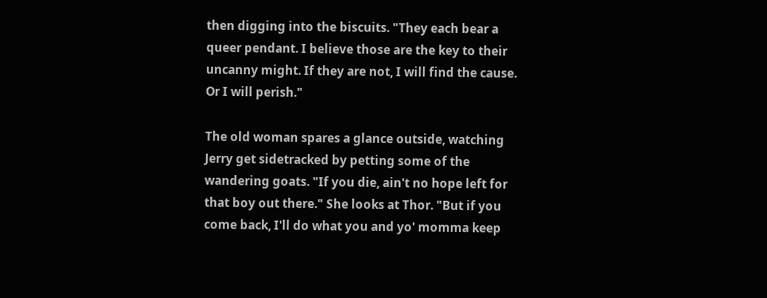then digging into the biscuits. "They each bear a queer pendant. I believe those are the key to their uncanny might. If they are not, I will find the cause. Or I will perish."

The old woman spares a glance outside, watching Jerry get sidetracked by petting some of the wandering goats. "If you die, ain't no hope left for that boy out there." She looks at Thor. "But if you come back, I'll do what you and yo' momma keep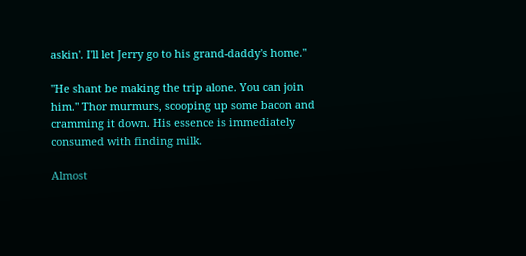askin'. I'll let Jerry go to his grand-daddy's home."

"He shant be making the trip alone. You can join him." Thor murmurs, scooping up some bacon and cramming it down. His essence is immediately consumed with finding milk.

Almost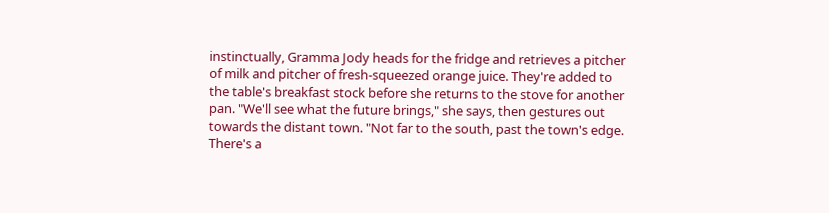instinctually, Gramma Jody heads for the fridge and retrieves a pitcher of milk and pitcher of fresh-squeezed orange juice. They're added to the table's breakfast stock before she returns to the stove for another pan. "We'll see what the future brings," she says, then gestures out towards the distant town. "Not far to the south, past the town's edge. There's a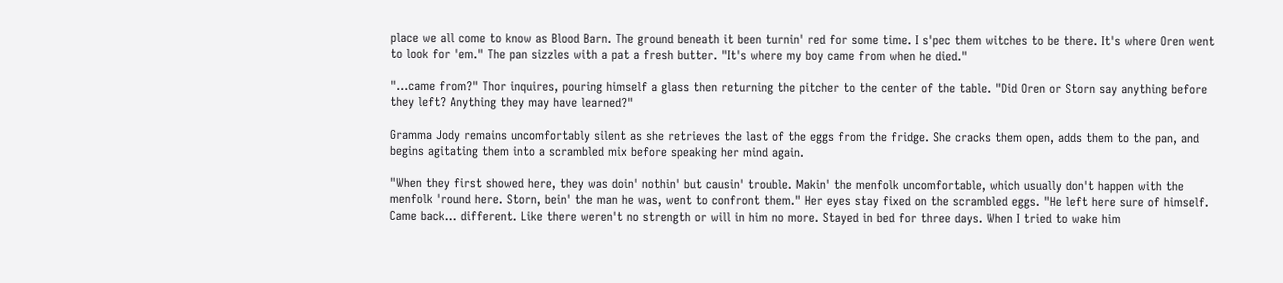place we all come to know as Blood Barn. The ground beneath it been turnin' red for some time. I s'pec them witches to be there. It's where Oren went to look for 'em." The pan sizzles with a pat a fresh butter. "It's where my boy came from when he died."

"…came from?" Thor inquires, pouring himself a glass then returning the pitcher to the center of the table. "Did Oren or Storn say anything before they left? Anything they may have learned?"

Gramma Jody remains uncomfortably silent as she retrieves the last of the eggs from the fridge. She cracks them open, adds them to the pan, and begins agitating them into a scrambled mix before speaking her mind again.

"When they first showed here, they was doin' nothin' but causin' trouble. Makin' the menfolk uncomfortable, which usually don't happen with the menfolk 'round here. Storn, bein' the man he was, went to confront them." Her eyes stay fixed on the scrambled eggs. "He left here sure of himself. Came back… different. Like there weren't no strength or will in him no more. Stayed in bed for three days. When I tried to wake him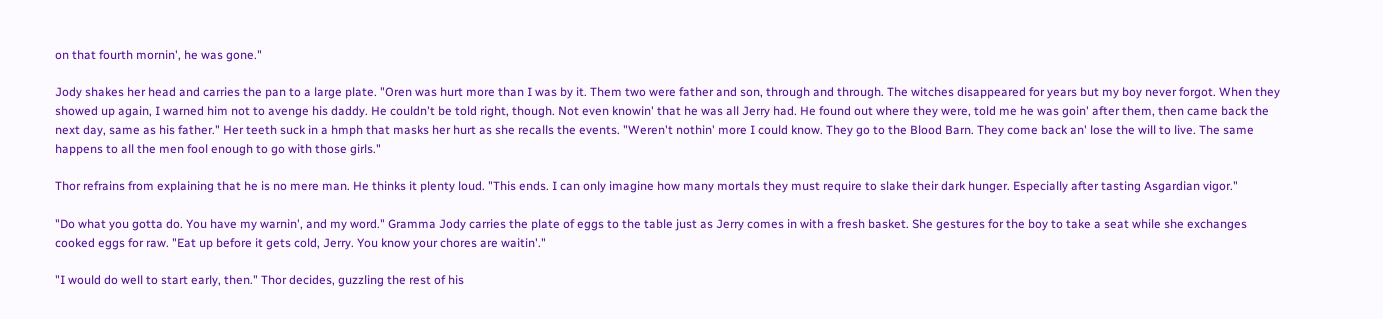on that fourth mornin', he was gone."

Jody shakes her head and carries the pan to a large plate. "Oren was hurt more than I was by it. Them two were father and son, through and through. The witches disappeared for years but my boy never forgot. When they showed up again, I warned him not to avenge his daddy. He couldn't be told right, though. Not even knowin' that he was all Jerry had. He found out where they were, told me he was goin' after them, then came back the next day, same as his father." Her teeth suck in a hmph that masks her hurt as she recalls the events. "Weren't nothin' more I could know. They go to the Blood Barn. They come back an' lose the will to live. The same happens to all the men fool enough to go with those girls."

Thor refrains from explaining that he is no mere man. He thinks it plenty loud. "This ends. I can only imagine how many mortals they must require to slake their dark hunger. Especially after tasting Asgardian vigor."

"Do what you gotta do. You have my warnin', and my word." Gramma Jody carries the plate of eggs to the table just as Jerry comes in with a fresh basket. She gestures for the boy to take a seat while she exchanges cooked eggs for raw. "Eat up before it gets cold, Jerry. You know your chores are waitin'."

"I would do well to start early, then." Thor decides, guzzling the rest of his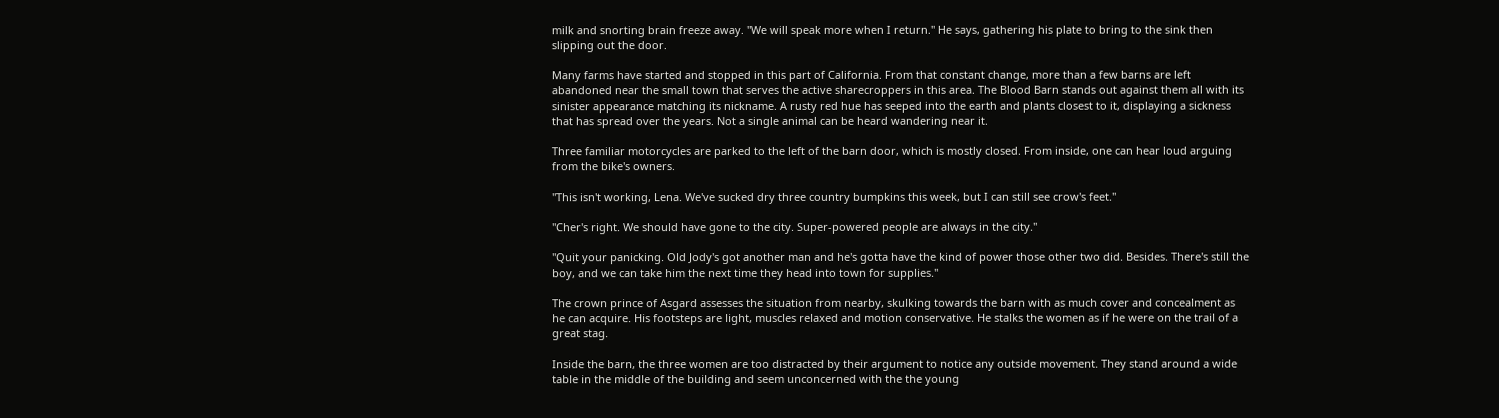milk and snorting brain freeze away. "We will speak more when I return." He says, gathering his plate to bring to the sink then slipping out the door.

Many farms have started and stopped in this part of California. From that constant change, more than a few barns are left abandoned near the small town that serves the active sharecroppers in this area. The Blood Barn stands out against them all with its sinister appearance matching its nickname. A rusty red hue has seeped into the earth and plants closest to it, displaying a sickness that has spread over the years. Not a single animal can be heard wandering near it.

Three familiar motorcycles are parked to the left of the barn door, which is mostly closed. From inside, one can hear loud arguing from the bike's owners.

"This isn't working, Lena. We've sucked dry three country bumpkins this week, but I can still see crow's feet."

"Cher's right. We should have gone to the city. Super-powered people are always in the city."

"Quit your panicking. Old Jody's got another man and he's gotta have the kind of power those other two did. Besides. There's still the boy, and we can take him the next time they head into town for supplies."

The crown prince of Asgard assesses the situation from nearby, skulking towards the barn with as much cover and concealment as he can acquire. His footsteps are light, muscles relaxed and motion conservative. He stalks the women as if he were on the trail of a great stag.

Inside the barn, the three women are too distracted by their argument to notice any outside movement. They stand around a wide table in the middle of the building and seem unconcerned with the the young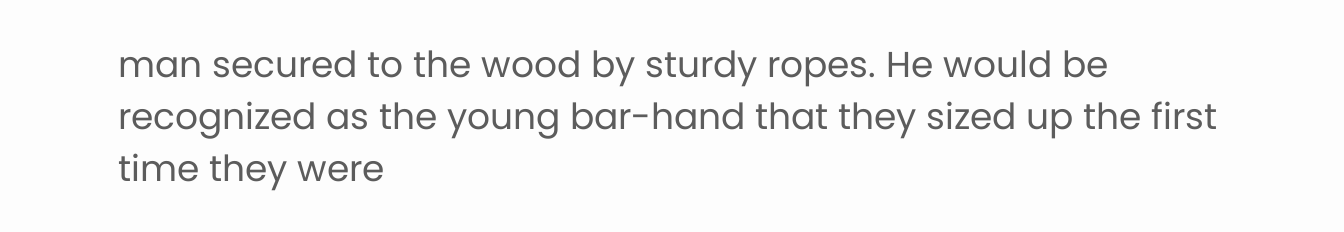man secured to the wood by sturdy ropes. He would be recognized as the young bar-hand that they sized up the first time they were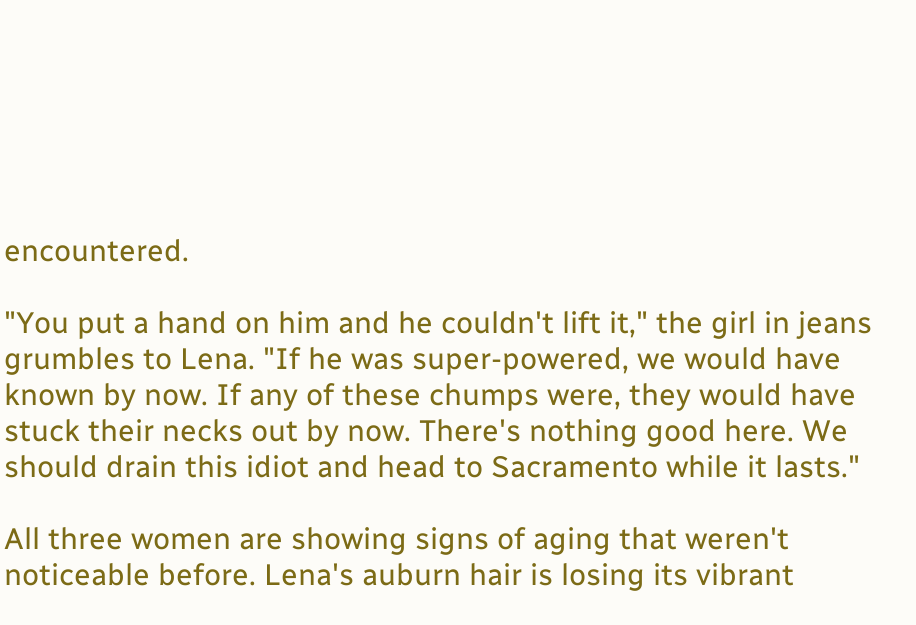encountered.

"You put a hand on him and he couldn't lift it," the girl in jeans grumbles to Lena. "If he was super-powered, we would have known by now. If any of these chumps were, they would have stuck their necks out by now. There's nothing good here. We should drain this idiot and head to Sacramento while it lasts."

All three women are showing signs of aging that weren't noticeable before. Lena's auburn hair is losing its vibrant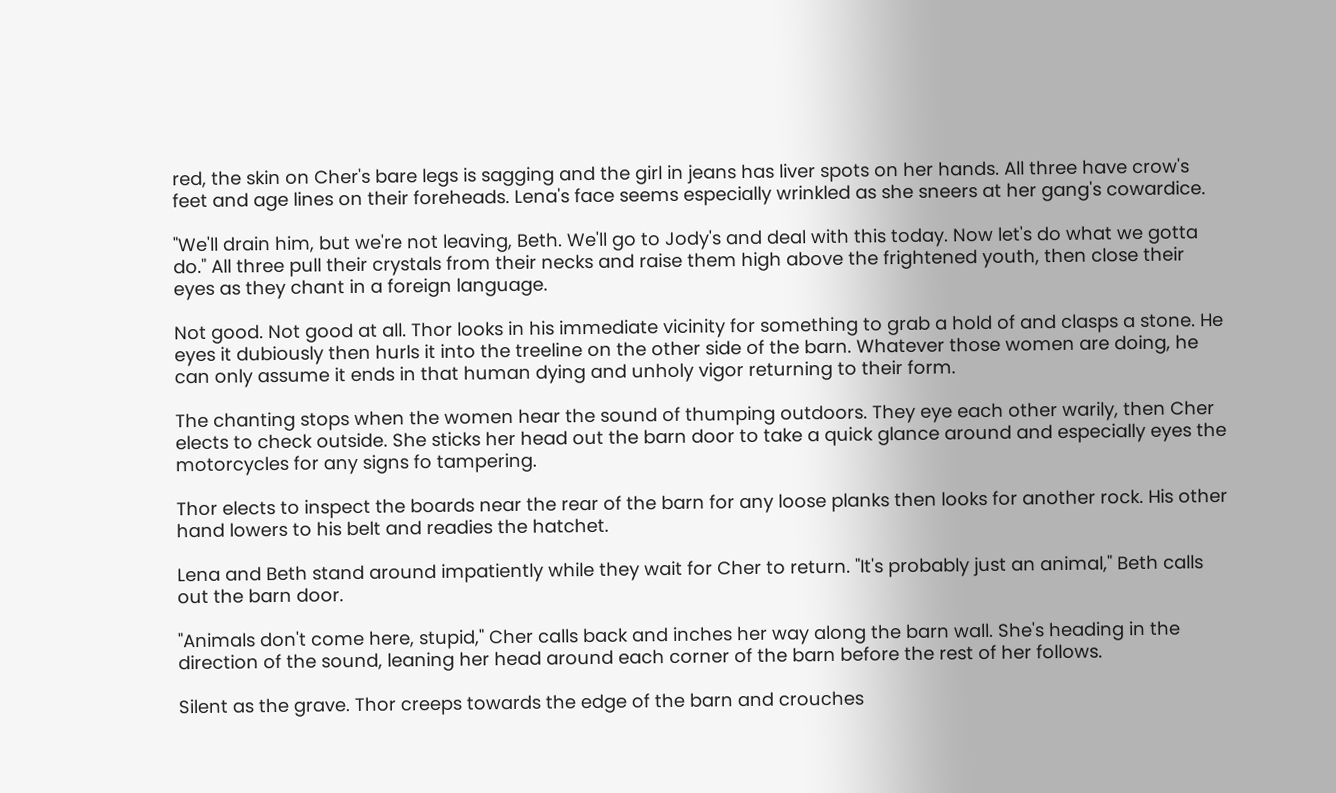red, the skin on Cher's bare legs is sagging and the girl in jeans has liver spots on her hands. All three have crow's feet and age lines on their foreheads. Lena's face seems especially wrinkled as she sneers at her gang's cowardice.

"We'll drain him, but we're not leaving, Beth. We'll go to Jody's and deal with this today. Now let's do what we gotta do." All three pull their crystals from their necks and raise them high above the frightened youth, then close their eyes as they chant in a foreign language.

Not good. Not good at all. Thor looks in his immediate vicinity for something to grab a hold of and clasps a stone. He eyes it dubiously then hurls it into the treeline on the other side of the barn. Whatever those women are doing, he can only assume it ends in that human dying and unholy vigor returning to their form.

The chanting stops when the women hear the sound of thumping outdoors. They eye each other warily, then Cher elects to check outside. She sticks her head out the barn door to take a quick glance around and especially eyes the motorcycles for any signs fo tampering.

Thor elects to inspect the boards near the rear of the barn for any loose planks then looks for another rock. His other hand lowers to his belt and readies the hatchet.

Lena and Beth stand around impatiently while they wait for Cher to return. "It's probably just an animal," Beth calls out the barn door.

"Animals don't come here, stupid," Cher calls back and inches her way along the barn wall. She's heading in the direction of the sound, leaning her head around each corner of the barn before the rest of her follows.

Silent as the grave. Thor creeps towards the edge of the barn and crouches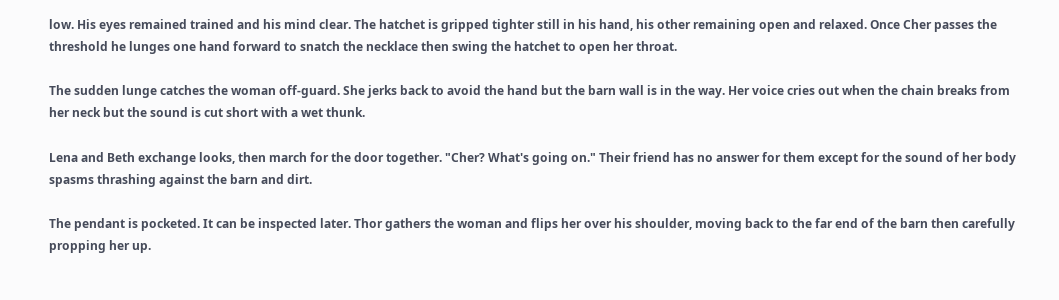low. His eyes remained trained and his mind clear. The hatchet is gripped tighter still in his hand, his other remaining open and relaxed. Once Cher passes the threshold he lunges one hand forward to snatch the necklace then swing the hatchet to open her throat.

The sudden lunge catches the woman off-guard. She jerks back to avoid the hand but the barn wall is in the way. Her voice cries out when the chain breaks from her neck but the sound is cut short with a wet thunk.

Lena and Beth exchange looks, then march for the door together. "Cher? What's going on." Their friend has no answer for them except for the sound of her body spasms thrashing against the barn and dirt.

The pendant is pocketed. It can be inspected later. Thor gathers the woman and flips her over his shoulder, moving back to the far end of the barn then carefully propping her up.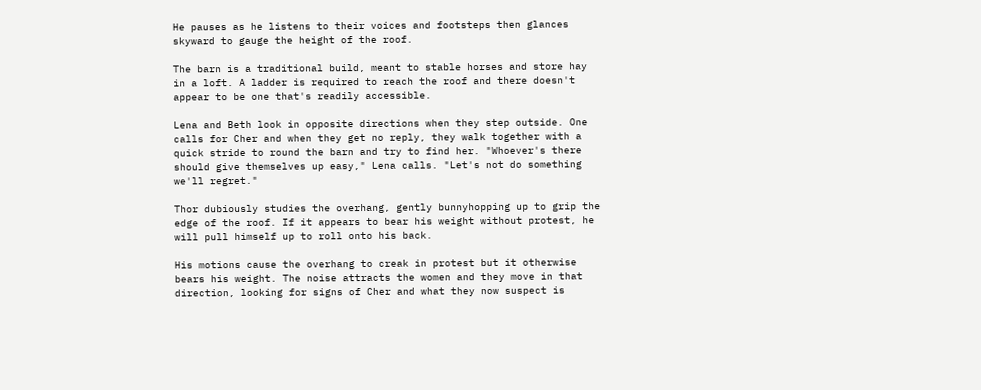He pauses as he listens to their voices and footsteps then glances skyward to gauge the height of the roof.

The barn is a traditional build, meant to stable horses and store hay in a loft. A ladder is required to reach the roof and there doesn't appear to be one that's readily accessible.

Lena and Beth look in opposite directions when they step outside. One calls for Cher and when they get no reply, they walk together with a quick stride to round the barn and try to find her. "Whoever's there should give themselves up easy," Lena calls. "Let's not do something we'll regret."

Thor dubiously studies the overhang, gently bunnyhopping up to grip the edge of the roof. If it appears to bear his weight without protest, he will pull himself up to roll onto his back.

His motions cause the overhang to creak in protest but it otherwise bears his weight. The noise attracts the women and they move in that direction, looking for signs of Cher and what they now suspect is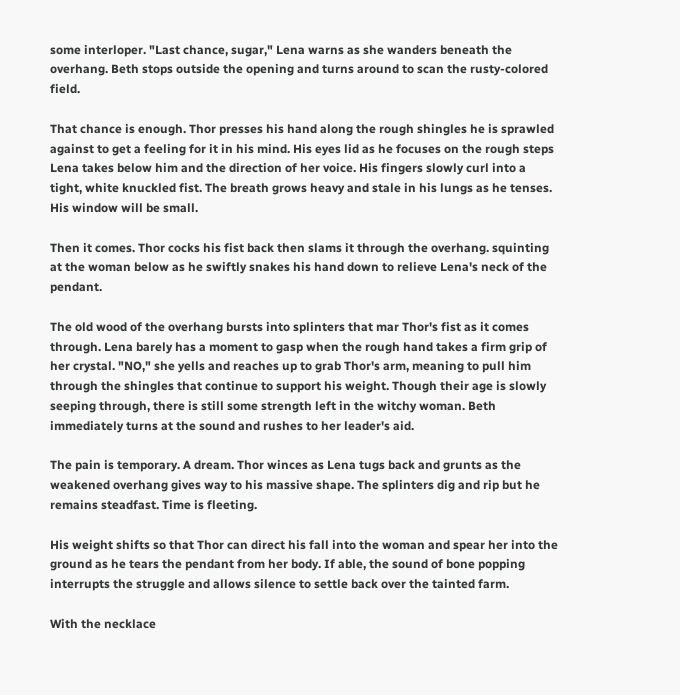some interloper. "Last chance, sugar," Lena warns as she wanders beneath the overhang. Beth stops outside the opening and turns around to scan the rusty-colored field.

That chance is enough. Thor presses his hand along the rough shingles he is sprawled against to get a feeling for it in his mind. His eyes lid as he focuses on the rough steps Lena takes below him and the direction of her voice. His fingers slowly curl into a tight, white knuckled fist. The breath grows heavy and stale in his lungs as he tenses. His window will be small.

Then it comes. Thor cocks his fist back then slams it through the overhang. squinting at the woman below as he swiftly snakes his hand down to relieve Lena's neck of the pendant.

The old wood of the overhang bursts into splinters that mar Thor's fist as it comes through. Lena barely has a moment to gasp when the rough hand takes a firm grip of her crystal. "NO," she yells and reaches up to grab Thor's arm, meaning to pull him through the shingles that continue to support his weight. Though their age is slowly seeping through, there is still some strength left in the witchy woman. Beth immediately turns at the sound and rushes to her leader's aid.

The pain is temporary. A dream. Thor winces as Lena tugs back and grunts as the weakened overhang gives way to his massive shape. The splinters dig and rip but he remains steadfast. Time is fleeting.

His weight shifts so that Thor can direct his fall into the woman and spear her into the ground as he tears the pendant from her body. If able, the sound of bone popping interrupts the struggle and allows silence to settle back over the tainted farm.

With the necklace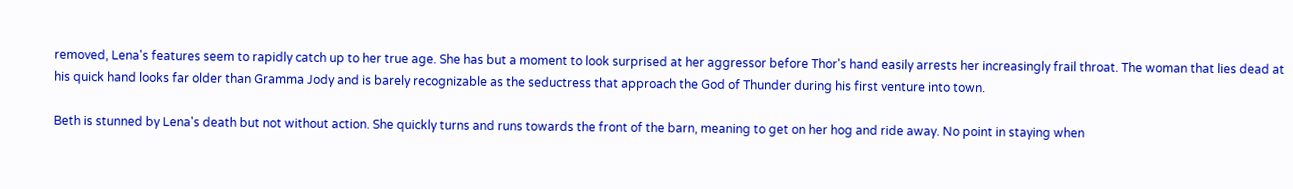removed, Lena's features seem to rapidly catch up to her true age. She has but a moment to look surprised at her aggressor before Thor's hand easily arrests her increasingly frail throat. The woman that lies dead at his quick hand looks far older than Gramma Jody and is barely recognizable as the seductress that approach the God of Thunder during his first venture into town.

Beth is stunned by Lena's death but not without action. She quickly turns and runs towards the front of the barn, meaning to get on her hog and ride away. No point in staying when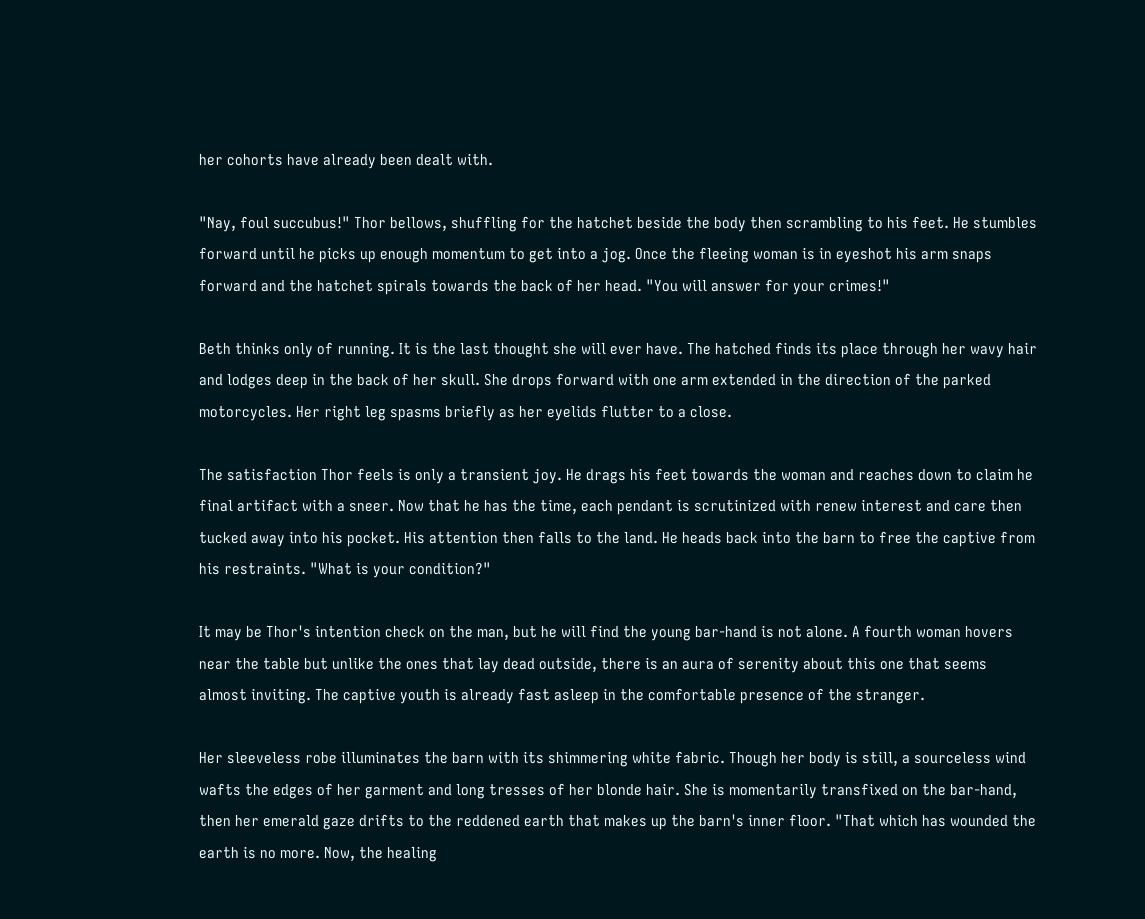her cohorts have already been dealt with.

"Nay, foul succubus!" Thor bellows, shuffling for the hatchet beside the body then scrambling to his feet. He stumbles forward until he picks up enough momentum to get into a jog. Once the fleeing woman is in eyeshot his arm snaps forward and the hatchet spirals towards the back of her head. "You will answer for your crimes!"

Beth thinks only of running. It is the last thought she will ever have. The hatched finds its place through her wavy hair and lodges deep in the back of her skull. She drops forward with one arm extended in the direction of the parked motorcycles. Her right leg spasms briefly as her eyelids flutter to a close.

The satisfaction Thor feels is only a transient joy. He drags his feet towards the woman and reaches down to claim he final artifact with a sneer. Now that he has the time, each pendant is scrutinized with renew interest and care then tucked away into his pocket. His attention then falls to the land. He heads back into the barn to free the captive from his restraints. "What is your condition?"

It may be Thor's intention check on the man, but he will find the young bar-hand is not alone. A fourth woman hovers near the table but unlike the ones that lay dead outside, there is an aura of serenity about this one that seems almost inviting. The captive youth is already fast asleep in the comfortable presence of the stranger.

Her sleeveless robe illuminates the barn with its shimmering white fabric. Though her body is still, a sourceless wind wafts the edges of her garment and long tresses of her blonde hair. She is momentarily transfixed on the bar-hand, then her emerald gaze drifts to the reddened earth that makes up the barn's inner floor. "That which has wounded the earth is no more. Now, the healing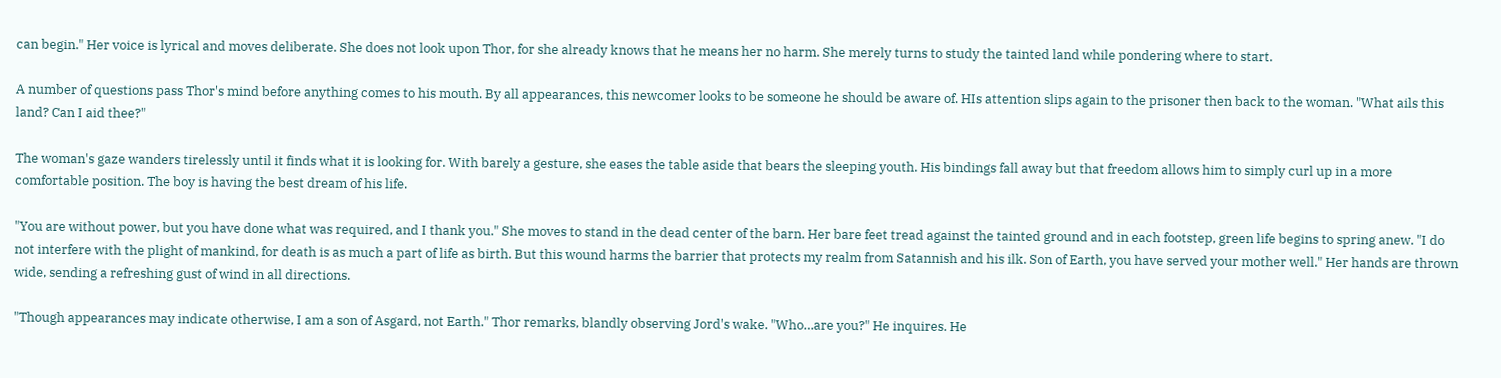can begin." Her voice is lyrical and moves deliberate. She does not look upon Thor, for she already knows that he means her no harm. She merely turns to study the tainted land while pondering where to start.

A number of questions pass Thor's mind before anything comes to his mouth. By all appearances, this newcomer looks to be someone he should be aware of. HIs attention slips again to the prisoner then back to the woman. "What ails this land? Can I aid thee?"

The woman's gaze wanders tirelessly until it finds what it is looking for. With barely a gesture, she eases the table aside that bears the sleeping youth. His bindings fall away but that freedom allows him to simply curl up in a more comfortable position. The boy is having the best dream of his life.

"You are without power, but you have done what was required, and I thank you." She moves to stand in the dead center of the barn. Her bare feet tread against the tainted ground and in each footstep, green life begins to spring anew. "I do not interfere with the plight of mankind, for death is as much a part of life as birth. But this wound harms the barrier that protects my realm from Satannish and his ilk. Son of Earth, you have served your mother well." Her hands are thrown wide, sending a refreshing gust of wind in all directions.

"Though appearances may indicate otherwise, I am a son of Asgard, not Earth." Thor remarks, blandly observing Jord's wake. "Who…are you?" He inquires. He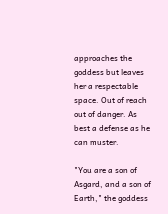approaches the goddess but leaves her a respectable space. Out of reach out of danger. As best a defense as he can muster.

"You are a son of Asgard, and a son of Earth," the goddess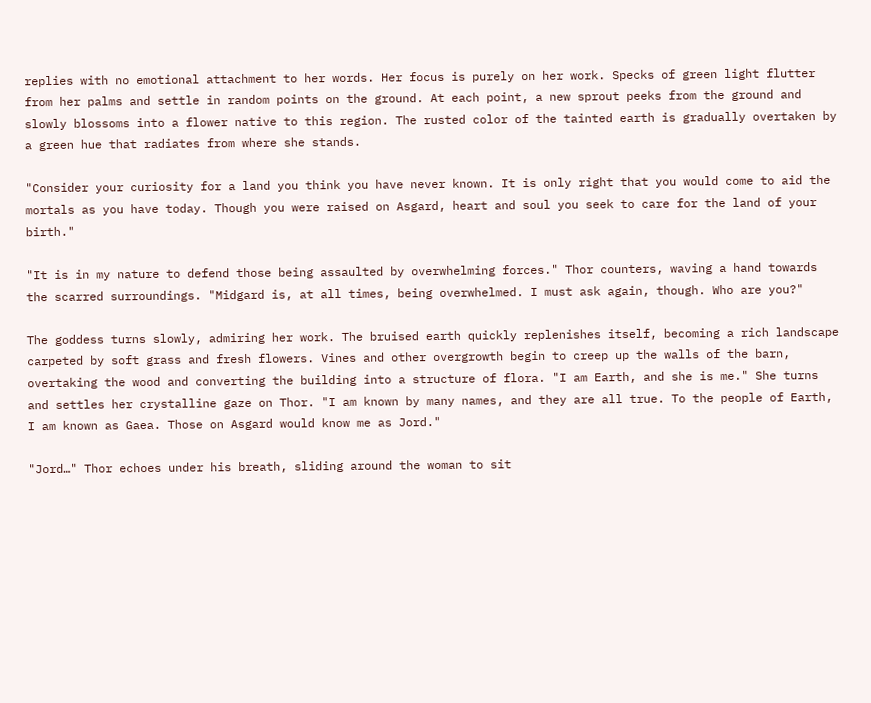replies with no emotional attachment to her words. Her focus is purely on her work. Specks of green light flutter from her palms and settle in random points on the ground. At each point, a new sprout peeks from the ground and slowly blossoms into a flower native to this region. The rusted color of the tainted earth is gradually overtaken by a green hue that radiates from where she stands.

"Consider your curiosity for a land you think you have never known. It is only right that you would come to aid the mortals as you have today. Though you were raised on Asgard, heart and soul you seek to care for the land of your birth."

"It is in my nature to defend those being assaulted by overwhelming forces." Thor counters, waving a hand towards the scarred surroundings. "Midgard is, at all times, being overwhelmed. I must ask again, though. Who are you?"

The goddess turns slowly, admiring her work. The bruised earth quickly replenishes itself, becoming a rich landscape carpeted by soft grass and fresh flowers. Vines and other overgrowth begin to creep up the walls of the barn, overtaking the wood and converting the building into a structure of flora. "I am Earth, and she is me." She turns and settles her crystalline gaze on Thor. "I am known by many names, and they are all true. To the people of Earth, I am known as Gaea. Those on Asgard would know me as Jord."

"Jord…" Thor echoes under his breath, sliding around the woman to sit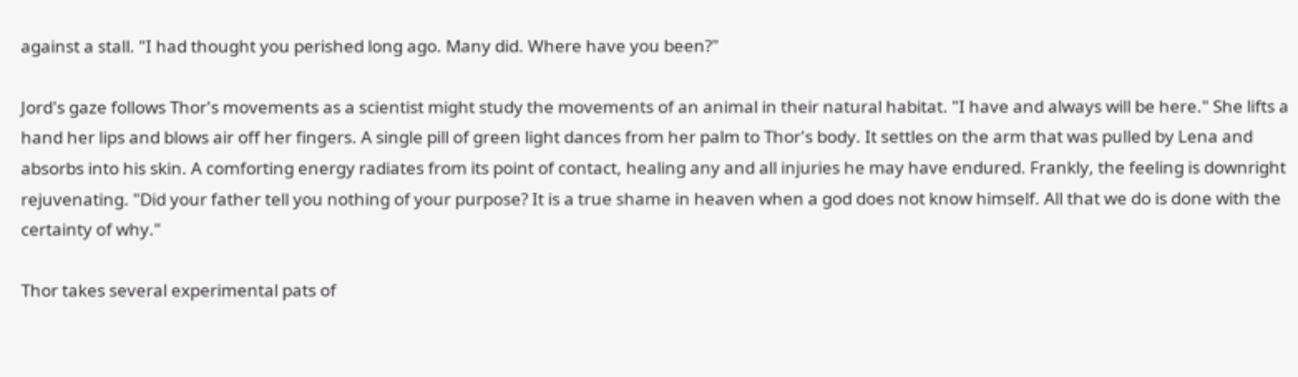against a stall. "I had thought you perished long ago. Many did. Where have you been?"

Jord's gaze follows Thor's movements as a scientist might study the movements of an animal in their natural habitat. "I have and always will be here." She lifts a hand her lips and blows air off her fingers. A single pill of green light dances from her palm to Thor's body. It settles on the arm that was pulled by Lena and absorbs into his skin. A comforting energy radiates from its point of contact, healing any and all injuries he may have endured. Frankly, the feeling is downright rejuvenating. "Did your father tell you nothing of your purpose? It is a true shame in heaven when a god does not know himself. All that we do is done with the certainty of why."

Thor takes several experimental pats of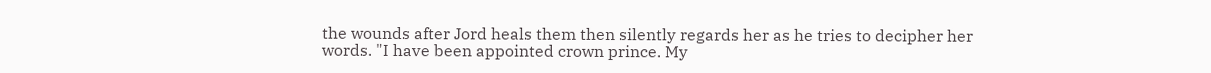the wounds after Jord heals them then silently regards her as he tries to decipher her words. "I have been appointed crown prince. My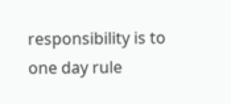responsibility is to one day rule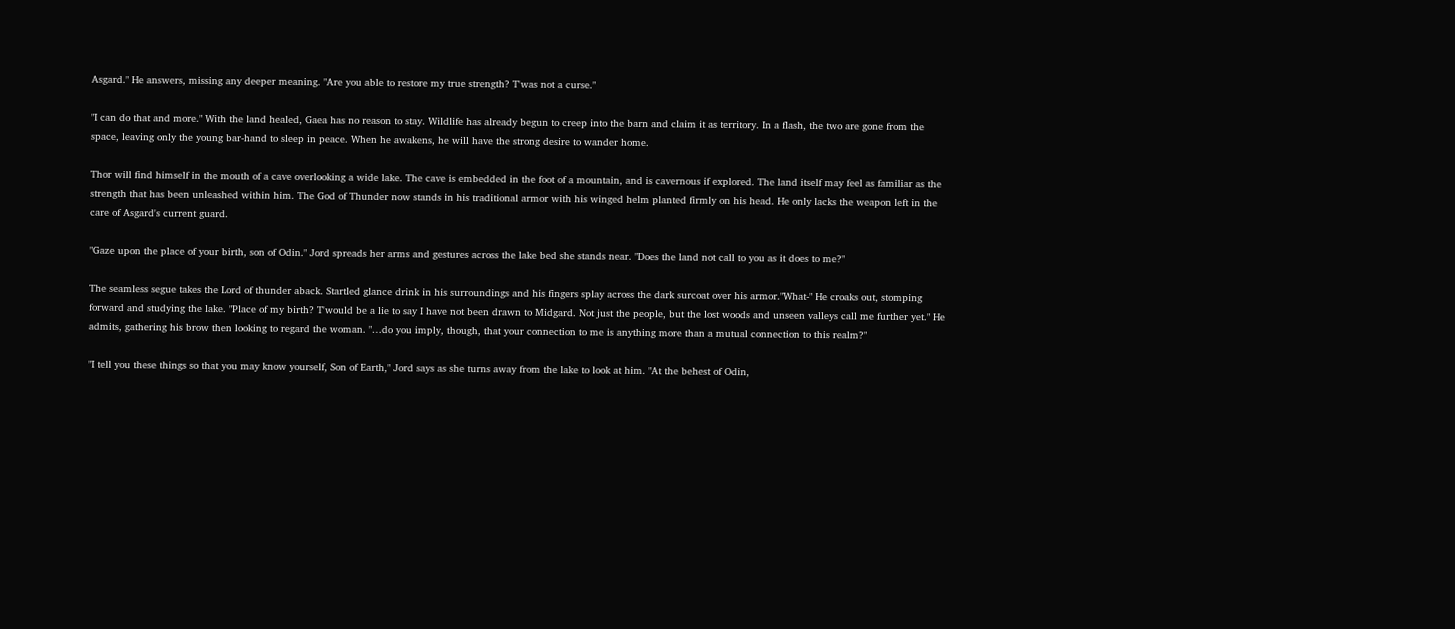Asgard." He answers, missing any deeper meaning. "Are you able to restore my true strength? T'was not a curse."

"I can do that and more." With the land healed, Gaea has no reason to stay. Wildlife has already begun to creep into the barn and claim it as territory. In a flash, the two are gone from the space, leaving only the young bar-hand to sleep in peace. When he awakens, he will have the strong desire to wander home.

Thor will find himself in the mouth of a cave overlooking a wide lake. The cave is embedded in the foot of a mountain, and is cavernous if explored. The land itself may feel as familiar as the strength that has been unleashed within him. The God of Thunder now stands in his traditional armor with his winged helm planted firmly on his head. He only lacks the weapon left in the care of Asgard's current guard.

"Gaze upon the place of your birth, son of Odin." Jord spreads her arms and gestures across the lake bed she stands near. "Does the land not call to you as it does to me?"

The seamless segue takes the Lord of thunder aback. Startled glance drink in his surroundings and his fingers splay across the dark surcoat over his armor."What-" He croaks out, stomping forward and studying the lake. "Place of my birth? T'would be a lie to say I have not been drawn to Midgard. Not just the people, but the lost woods and unseen valleys call me further yet." He admits, gathering his brow then looking to regard the woman. "…do you imply, though, that your connection to me is anything more than a mutual connection to this realm?"

"I tell you these things so that you may know yourself, Son of Earth," Jord says as she turns away from the lake to look at him. "At the behest of Odin,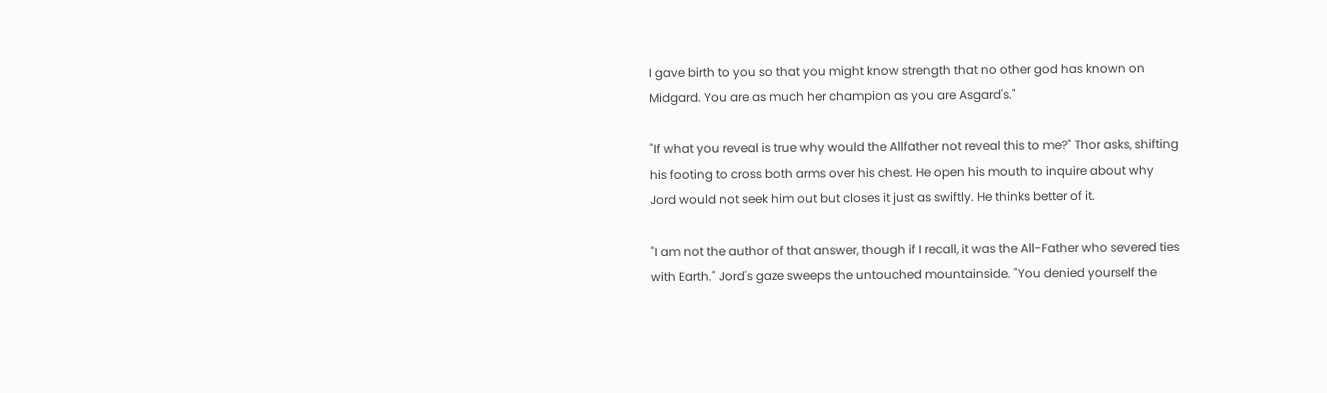I gave birth to you so that you might know strength that no other god has known on Midgard. You are as much her champion as you are Asgard's."

"If what you reveal is true why would the Allfather not reveal this to me?" Thor asks, shifting his footing to cross both arms over his chest. He open his mouth to inquire about why Jord would not seek him out but closes it just as swiftly. He thinks better of it.

"I am not the author of that answer, though if I recall, it was the All-Father who severed ties with Earth." Jord's gaze sweeps the untouched mountainside. "You denied yourself the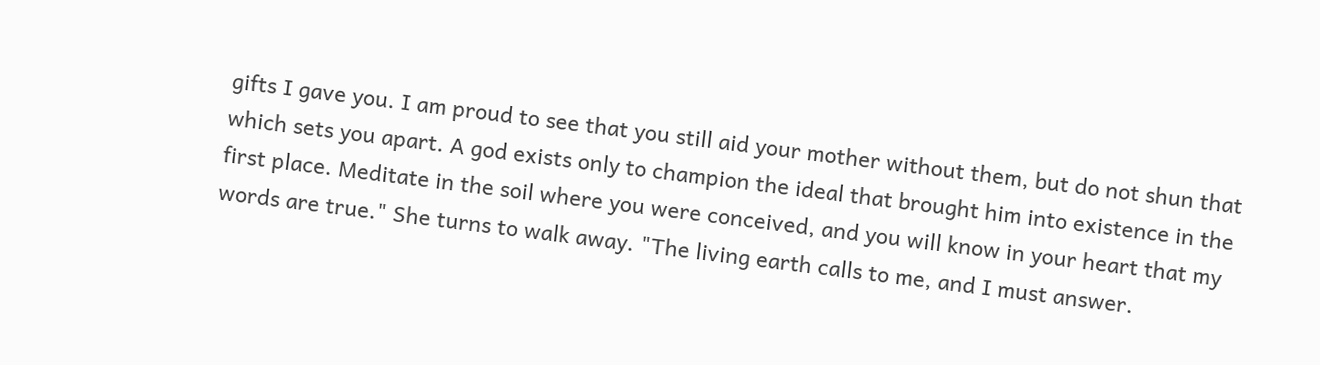gifts I gave you. I am proud to see that you still aid your mother without them, but do not shun that which sets you apart. A god exists only to champion the ideal that brought him into existence in the first place. Meditate in the soil where you were conceived, and you will know in your heart that my words are true." She turns to walk away. "The living earth calls to me, and I must answer.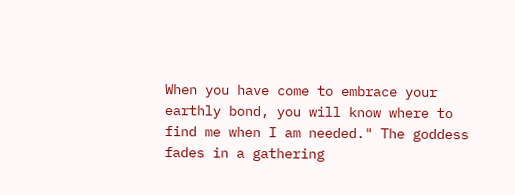When you have come to embrace your earthly bond, you will know where to find me when I am needed." The goddess fades in a gathering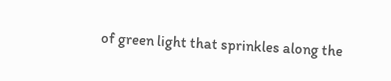of green light that sprinkles along the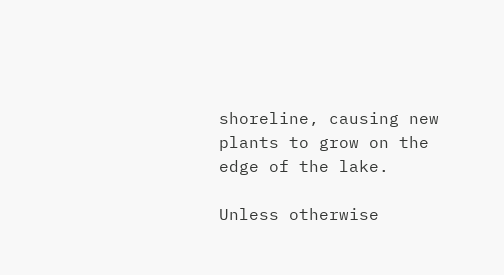shoreline, causing new plants to grow on the edge of the lake.

Unless otherwise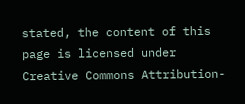stated, the content of this page is licensed under Creative Commons Attribution-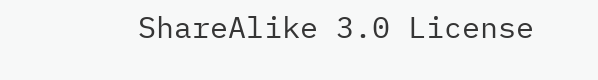ShareAlike 3.0 License